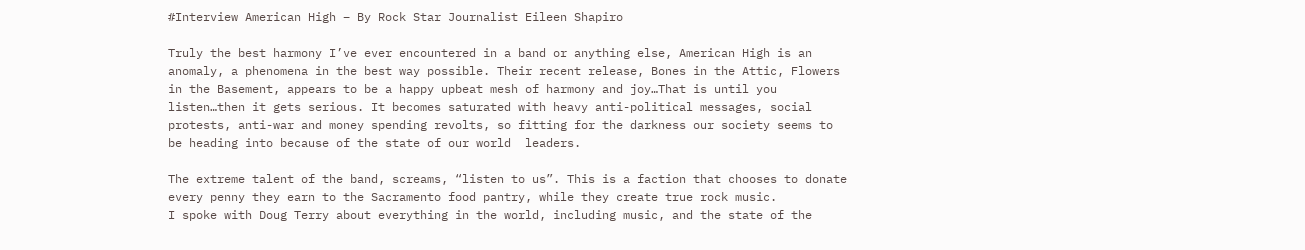#Interview American High – By Rock Star Journalist Eileen Shapiro

Truly the best harmony I’ve ever encountered in a band or anything else, American High is an anomaly, a phenomena in the best way possible. Their recent release, Bones in the Attic, Flowers in the Basement, appears to be a happy upbeat mesh of harmony and joy…That is until you listen…then it gets serious. It becomes saturated with heavy anti-political messages, social protests, anti-war and money spending revolts, so fitting for the darkness our society seems to be heading into because of the state of our world  leaders.

The extreme talent of the band, screams, “listen to us”. This is a faction that chooses to donate every penny they earn to the Sacramento food pantry, while they create true rock music.
I spoke with Doug Terry about everything in the world, including music, and the state of the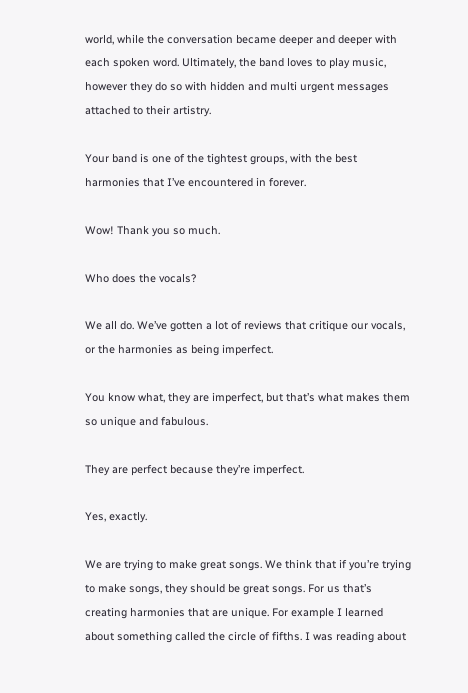world, while the conversation became deeper and deeper with each spoken word. Ultimately, the band loves to play music, however they do so with hidden and multi urgent messages attached to their artistry.

Your band is one of the tightest groups, with the best harmonies that I’ve encountered in forever.

Wow! Thank you so much.

Who does the vocals?

We all do. We’ve gotten a lot of reviews that critique our vocals, or the harmonies as being imperfect.

You know what, they are imperfect, but that’s what makes them so unique and fabulous.

They are perfect because they’re imperfect.

Yes, exactly.

We are trying to make great songs. We think that if you’re trying to make songs, they should be great songs. For us that’s creating harmonies that are unique. For example I learned about something called the circle of fifths. I was reading about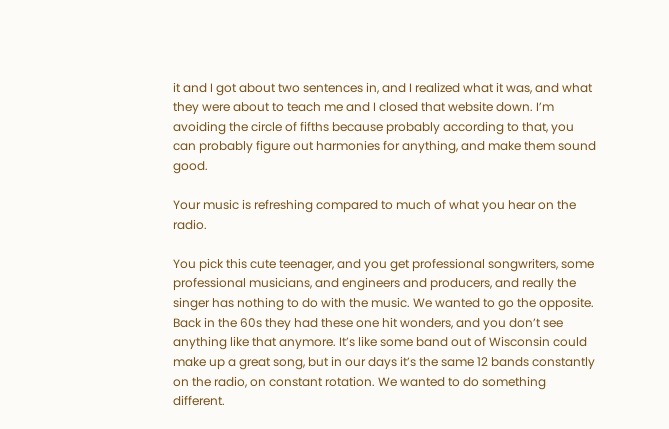it and I got about two sentences in, and I realized what it was, and what they were about to teach me and I closed that website down. I’m avoiding the circle of fifths because probably according to that, you can probably figure out harmonies for anything, and make them sound good.

Your music is refreshing compared to much of what you hear on the radio.

You pick this cute teenager, and you get professional songwriters, some professional musicians, and engineers and producers, and really the singer has nothing to do with the music. We wanted to go the opposite. Back in the 60s they had these one hit wonders, and you don’t see anything like that anymore. It’s like some band out of Wisconsin could make up a great song, but in our days it’s the same 12 bands constantly on the radio, on constant rotation. We wanted to do something different.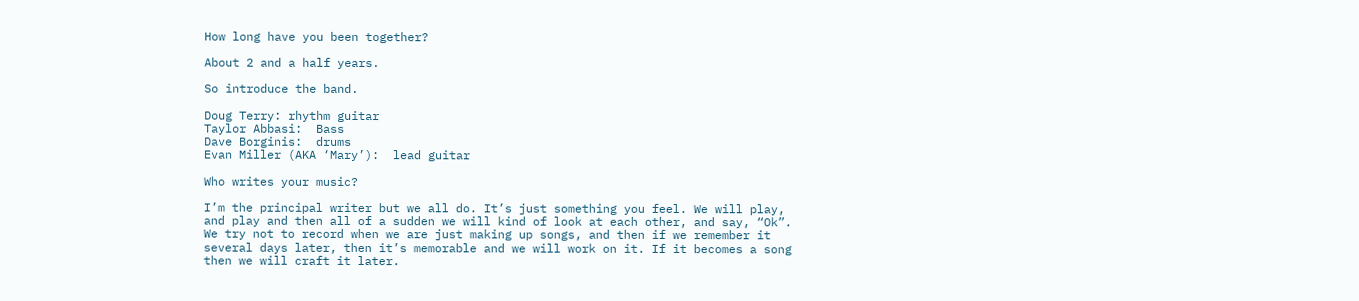How long have you been together?

About 2 and a half years.

So introduce the band.

Doug Terry: rhythm guitar
Taylor Abbasi:  Bass
Dave Borginis:  drums
Evan Miller (AKA ‘Mary’):  lead guitar

Who writes your music?

I’m the principal writer but we all do. It’s just something you feel. We will play, and play and then all of a sudden we will kind of look at each other, and say, “Ok”. We try not to record when we are just making up songs, and then if we remember it several days later, then it’s memorable and we will work on it. If it becomes a song then we will craft it later.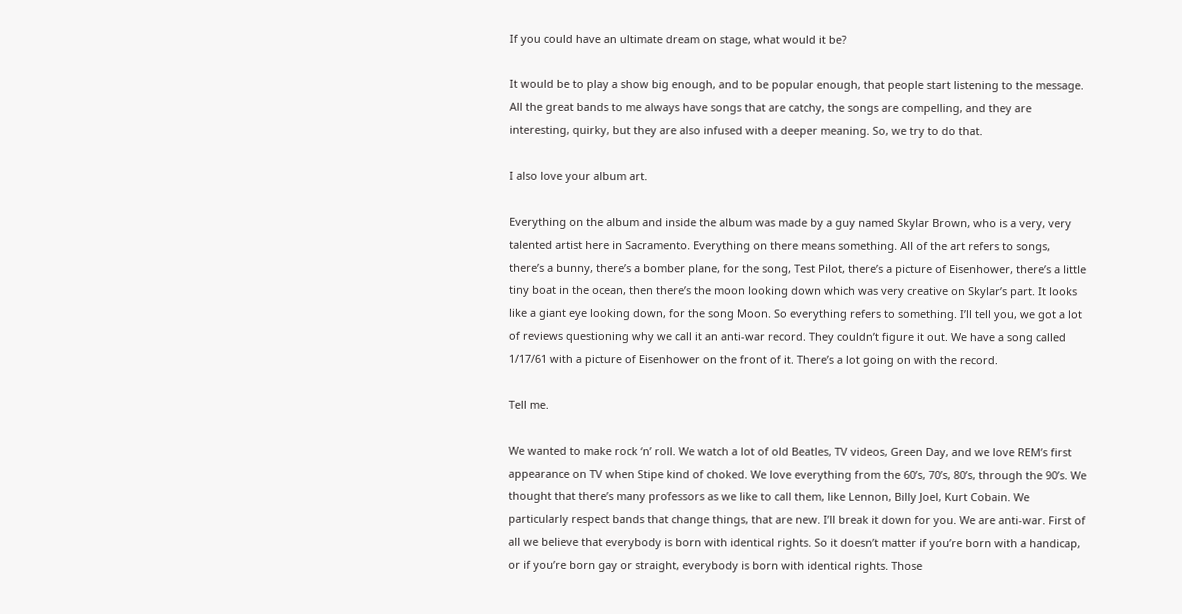If you could have an ultimate dream on stage, what would it be?

It would be to play a show big enough, and to be popular enough, that people start listening to the message. All the great bands to me always have songs that are catchy, the songs are compelling, and they are interesting, quirky, but they are also infused with a deeper meaning. So, we try to do that.

I also love your album art.

Everything on the album and inside the album was made by a guy named Skylar Brown, who is a very, very talented artist here in Sacramento. Everything on there means something. All of the art refers to songs, there’s a bunny, there’s a bomber plane, for the song, Test Pilot, there’s a picture of Eisenhower, there’s a little tiny boat in the ocean, then there’s the moon looking down which was very creative on Skylar’s part. It looks like a giant eye looking down, for the song Moon. So everything refers to something. I’ll tell you, we got a lot of reviews questioning why we call it an anti-war record. They couldn’t figure it out. We have a song called 1/17/61 with a picture of Eisenhower on the front of it. There’s a lot going on with the record.

Tell me.

We wanted to make rock ‘n’ roll. We watch a lot of old Beatles, TV videos, Green Day, and we love REM’s first appearance on TV when Stipe kind of choked. We love everything from the 60’s, 70’s, 80’s, through the 90’s. We thought that there’s many professors as we like to call them, like Lennon, Billy Joel, Kurt Cobain. We particularly respect bands that change things, that are new. I’ll break it down for you. We are anti-war. First of all we believe that everybody is born with identical rights. So it doesn’t matter if you’re born with a handicap, or if you’re born gay or straight, everybody is born with identical rights. Those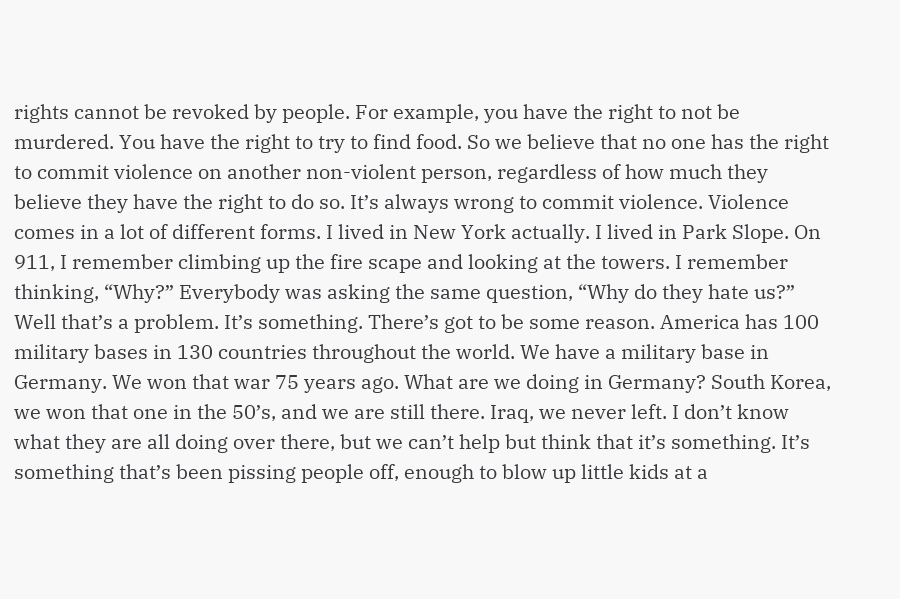rights cannot be revoked by people. For example, you have the right to not be murdered. You have the right to try to find food. So we believe that no one has the right to commit violence on another non-violent person, regardless of how much they believe they have the right to do so. It’s always wrong to commit violence. Violence comes in a lot of different forms. I lived in New York actually. I lived in Park Slope. On 911, I remember climbing up the fire scape and looking at the towers. I remember thinking, “Why?” Everybody was asking the same question, “Why do they hate us?” Well that’s a problem. It’s something. There’s got to be some reason. America has 100 military bases in 130 countries throughout the world. We have a military base in Germany. We won that war 75 years ago. What are we doing in Germany? South Korea, we won that one in the 50’s, and we are still there. Iraq, we never left. I don’t know what they are all doing over there, but we can’t help but think that it’s something. It’s something that’s been pissing people off, enough to blow up little kids at a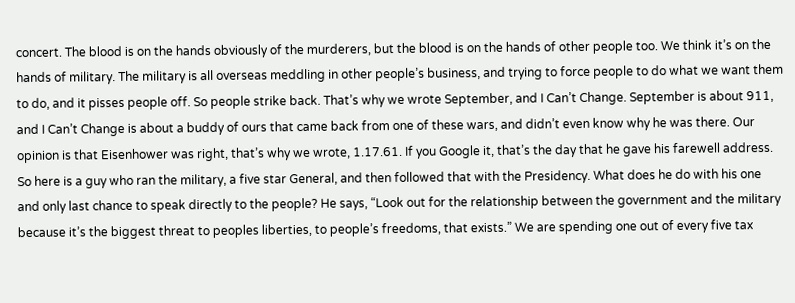concert. The blood is on the hands obviously of the murderers, but the blood is on the hands of other people too. We think it’s on the hands of military. The military is all overseas meddling in other people’s business, and trying to force people to do what we want them to do, and it pisses people off. So people strike back. That’s why we wrote September, and I Can’t Change. September is about 911, and I Can’t Change is about a buddy of ours that came back from one of these wars, and didn’t even know why he was there. Our opinion is that Eisenhower was right, that’s why we wrote, 1.17.61. If you Google it, that’s the day that he gave his farewell address. So here is a guy who ran the military, a five star General, and then followed that with the Presidency. What does he do with his one and only last chance to speak directly to the people? He says, “Look out for the relationship between the government and the military because it’s the biggest threat to peoples liberties, to people’s freedoms, that exists.” We are spending one out of every five tax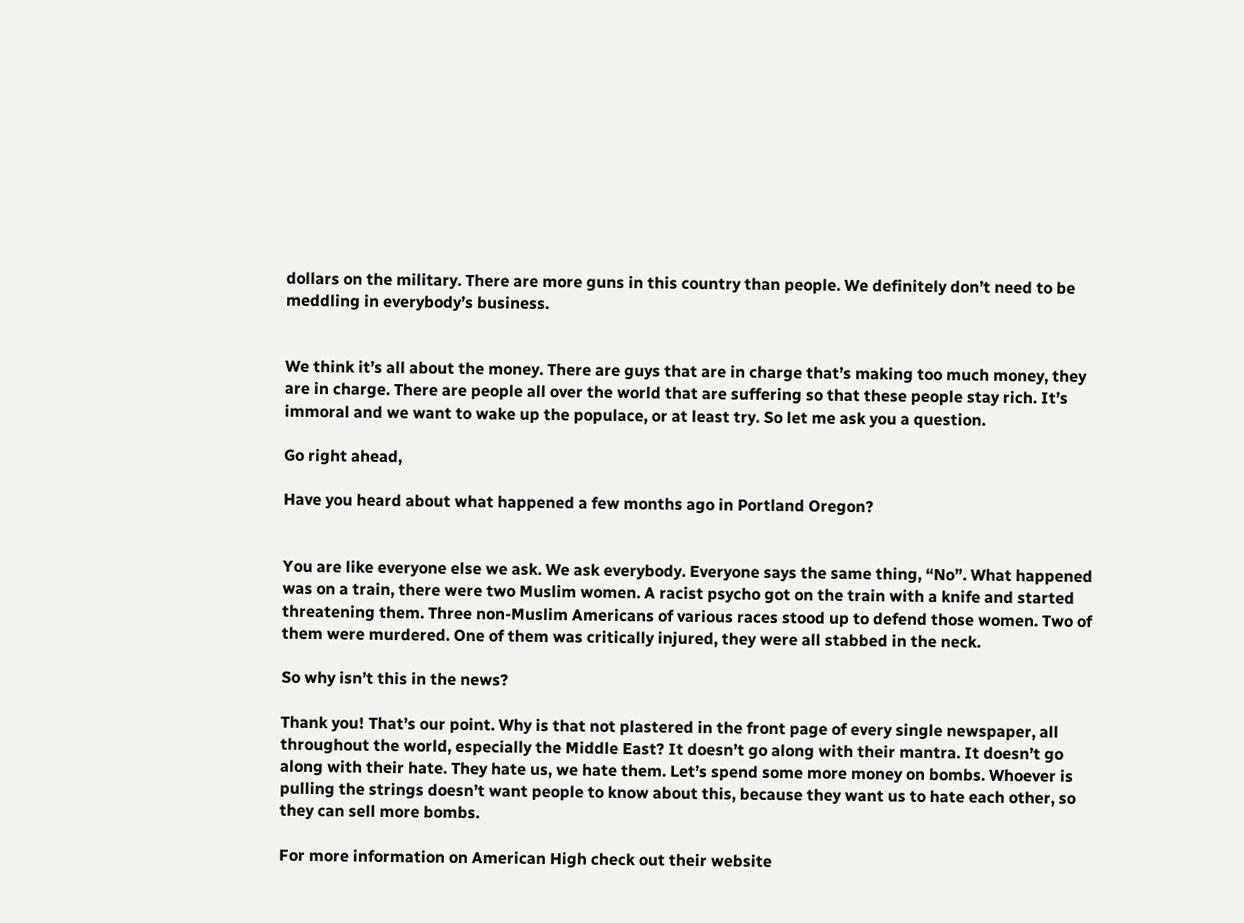dollars on the military. There are more guns in this country than people. We definitely don’t need to be meddling in everybody’s business.


We think it’s all about the money. There are guys that are in charge that’s making too much money, they are in charge. There are people all over the world that are suffering so that these people stay rich. It’s immoral and we want to wake up the populace, or at least try. So let me ask you a question.

Go right ahead,

Have you heard about what happened a few months ago in Portland Oregon?


You are like everyone else we ask. We ask everybody. Everyone says the same thing, “No”. What happened was on a train, there were two Muslim women. A racist psycho got on the train with a knife and started threatening them. Three non-Muslim Americans of various races stood up to defend those women. Two of them were murdered. One of them was critically injured, they were all stabbed in the neck.

So why isn’t this in the news?

Thank you! That’s our point. Why is that not plastered in the front page of every single newspaper, all throughout the world, especially the Middle East? It doesn’t go along with their mantra. It doesn’t go along with their hate. They hate us, we hate them. Let’s spend some more money on bombs. Whoever is pulling the strings doesn’t want people to know about this, because they want us to hate each other, so they can sell more bombs.

For more information on American High check out their website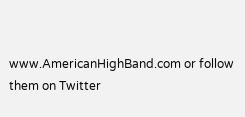www.AmericanHighBand.com or follow them on Twitter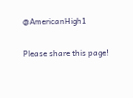@AmericanHigh1

Please share this page!